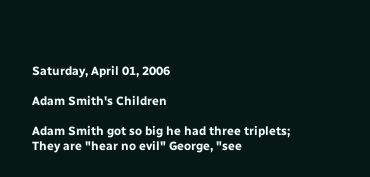Saturday, April 01, 2006

Adam Smith's Children

Adam Smith got so big he had three triplets; They are "hear no evil" George, "see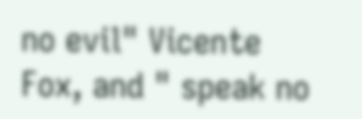no evil" Vicente Fox, and " speak no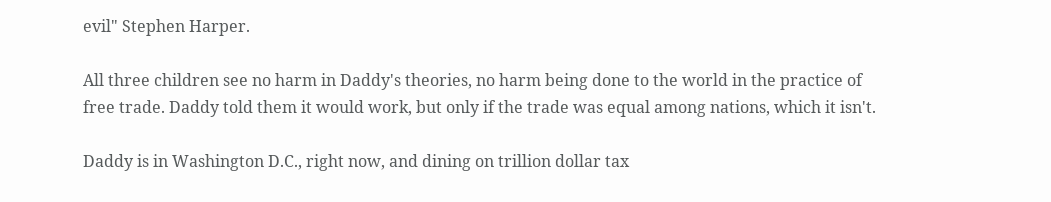evil" Stephen Harper.

All three children see no harm in Daddy's theories, no harm being done to the world in the practice of free trade. Daddy told them it would work, but only if the trade was equal among nations, which it isn't.

Daddy is in Washington D.C., right now, and dining on trillion dollar tax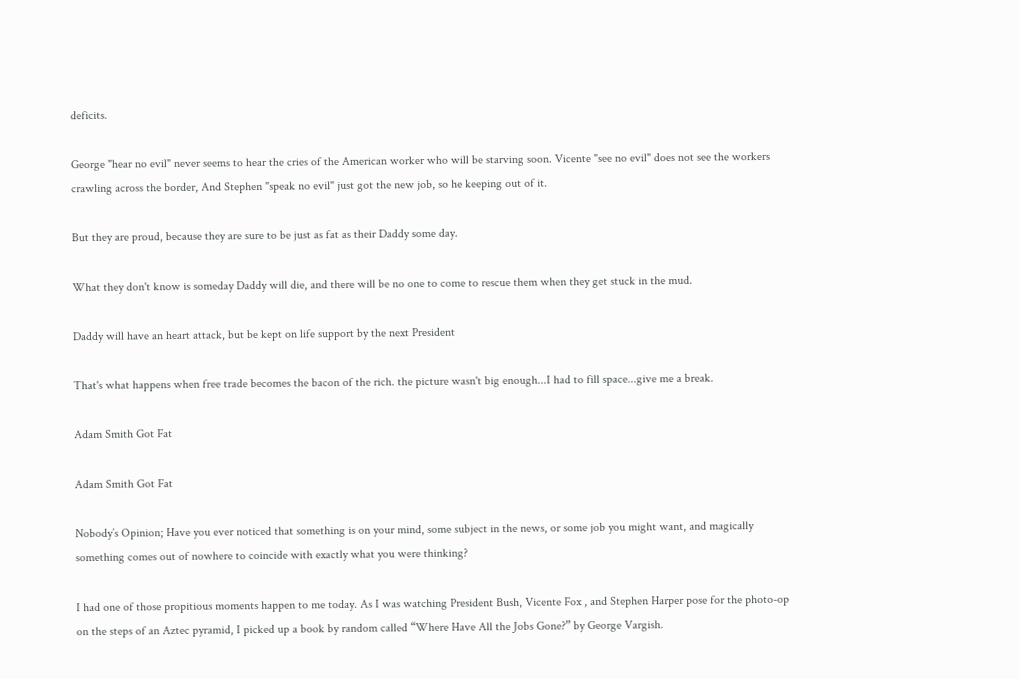deficits.

George "hear no evil" never seems to hear the cries of the American worker who will be starving soon. Vicente "see no evil" does not see the workers crawling across the border, And Stephen "speak no evil" just got the new job, so he keeping out of it.

But they are proud, because they are sure to be just as fat as their Daddy some day.

What they don't know is someday Daddy will die, and there will be no one to come to rescue them when they get stuck in the mud.

Daddy will have an heart attack, but be kept on life support by the next President

That's what happens when free trade becomes the bacon of the rich. the picture wasn't big enough...I had to fill space...give me a break.

Adam Smith Got Fat

Adam Smith Got Fat

Nobody’s Opinion; Have you ever noticed that something is on your mind, some subject in the news, or some job you might want, and magically something comes out of nowhere to coincide with exactly what you were thinking?

I had one of those propitious moments happen to me today. As I was watching President Bush, Vicente Fox , and Stephen Harper pose for the photo-op on the steps of an Aztec pyramid, I picked up a book by random called “Where Have All the Jobs Gone?” by George Vargish.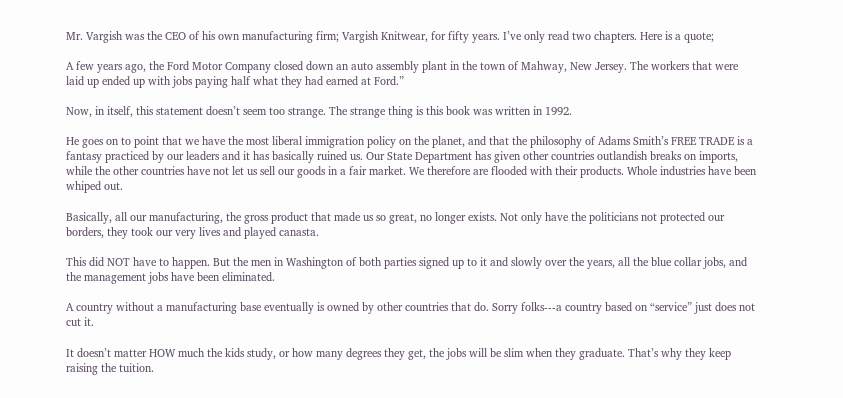Mr. Vargish was the CEO of his own manufacturing firm; Vargish Knitwear, for fifty years. I’ve only read two chapters. Here is a quote;

A few years ago, the Ford Motor Company closed down an auto assembly plant in the town of Mahway, New Jersey. The workers that were laid up ended up with jobs paying half what they had earned at Ford.”

Now, in itself, this statement doesn’t seem too strange. The strange thing is this book was written in 1992.

He goes on to point that we have the most liberal immigration policy on the planet, and that the philosophy of Adams Smith’s FREE TRADE is a fantasy practiced by our leaders and it has basically ruined us. Our State Department has given other countries outlandish breaks on imports, while the other countries have not let us sell our goods in a fair market. We therefore are flooded with their products. Whole industries have been whiped out.

Basically, all our manufacturing, the gross product that made us so great, no longer exists. Not only have the politicians not protected our borders, they took our very lives and played canasta.

This did NOT have to happen. But the men in Washington of both parties signed up to it and slowly over the years, all the blue collar jobs, and the management jobs have been eliminated.

A country without a manufacturing base eventually is owned by other countries that do. Sorry folks---a country based on “service” just does not cut it.

It doesn’t matter HOW much the kids study, or how many degrees they get, the jobs will be slim when they graduate. That’s why they keep raising the tuition.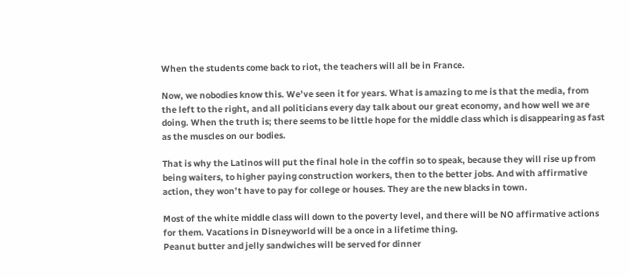When the students come back to riot, the teachers will all be in France.

Now, we nobodies know this. We’ve seen it for years. What is amazing to me is that the media, from the left to the right, and all politicians every day talk about our great economy, and how well we are doing. When the truth is; there seems to be little hope for the middle class which is disappearing as fast as the muscles on our bodies.

That is why the Latinos will put the final hole in the coffin so to speak, because they will rise up from being waiters, to higher paying construction workers, then to the better jobs. And with affirmative action, they won’t have to pay for college or houses. They are the new blacks in town.

Most of the white middle class will down to the poverty level, and there will be NO affirmative actions for them. Vacations in Disneyworld will be a once in a lifetime thing.
Peanut butter and jelly sandwiches will be served for dinner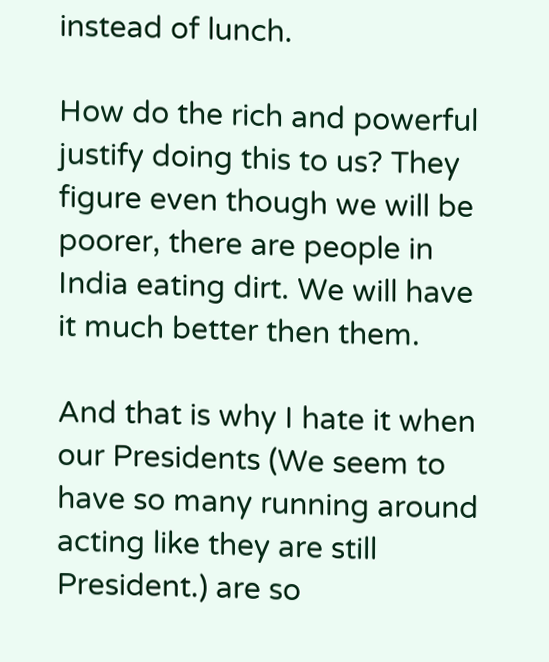instead of lunch.

How do the rich and powerful justify doing this to us? They figure even though we will be poorer, there are people in India eating dirt. We will have it much better then them.

And that is why I hate it when our Presidents (We seem to have so many running around acting like they are still President.) are so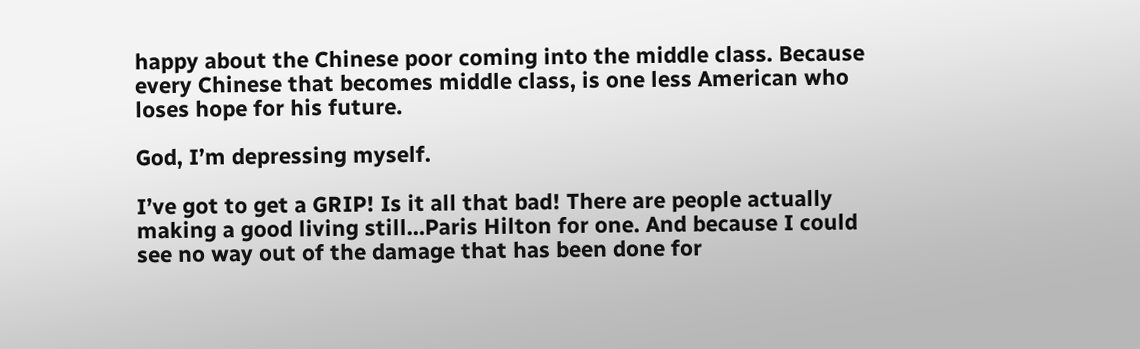happy about the Chinese poor coming into the middle class. Because every Chinese that becomes middle class, is one less American who loses hope for his future.

God, I’m depressing myself.

I’ve got to get a GRIP! Is it all that bad! There are people actually making a good living still…Paris Hilton for one. And because I could see no way out of the damage that has been done for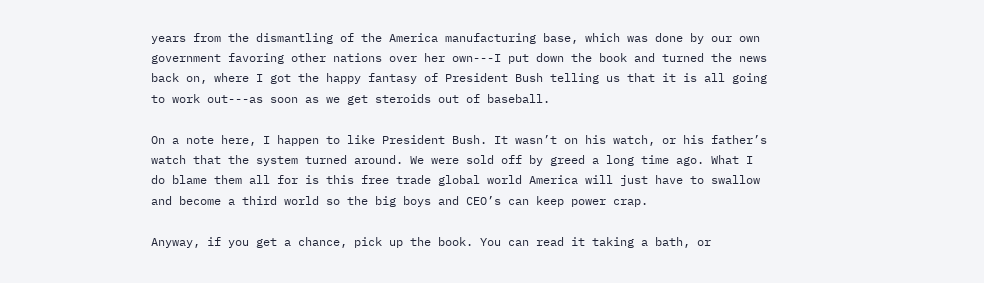years from the dismantling of the America manufacturing base, which was done by our own government favoring other nations over her own---I put down the book and turned the news back on, where I got the happy fantasy of President Bush telling us that it is all going to work out---as soon as we get steroids out of baseball.

On a note here, I happen to like President Bush. It wasn’t on his watch, or his father’s watch that the system turned around. We were sold off by greed a long time ago. What I do blame them all for is this free trade global world America will just have to swallow and become a third world so the big boys and CEO’s can keep power crap.

Anyway, if you get a chance, pick up the book. You can read it taking a bath, or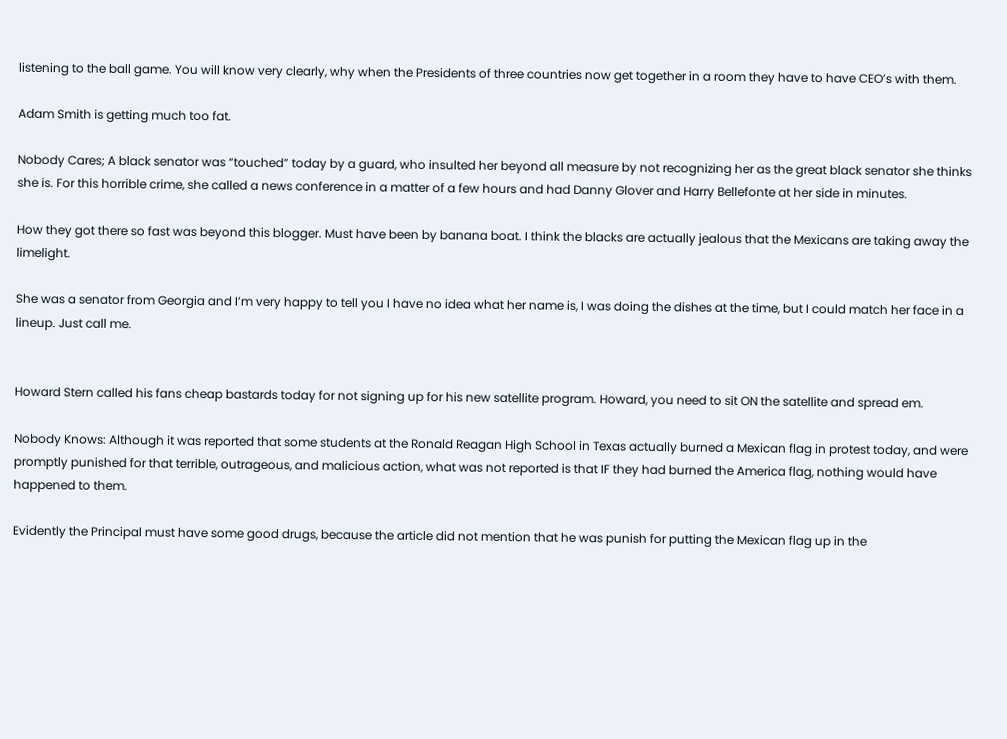listening to the ball game. You will know very clearly, why when the Presidents of three countries now get together in a room they have to have CEO’s with them.

Adam Smith is getting much too fat.

Nobody Cares; A black senator was “touched” today by a guard, who insulted her beyond all measure by not recognizing her as the great black senator she thinks she is. For this horrible crime, she called a news conference in a matter of a few hours and had Danny Glover and Harry Bellefonte at her side in minutes.

How they got there so fast was beyond this blogger. Must have been by banana boat. I think the blacks are actually jealous that the Mexicans are taking away the limelight.

She was a senator from Georgia and I’m very happy to tell you I have no idea what her name is, I was doing the dishes at the time, but I could match her face in a lineup. Just call me.


Howard Stern called his fans cheap bastards today for not signing up for his new satellite program. Howard, you need to sit ON the satellite and spread em.

Nobody Knows: Although it was reported that some students at the Ronald Reagan High School in Texas actually burned a Mexican flag in protest today, and were promptly punished for that terrible, outrageous, and malicious action, what was not reported is that IF they had burned the America flag, nothing would have happened to them.

Evidently the Principal must have some good drugs, because the article did not mention that he was punish for putting the Mexican flag up in the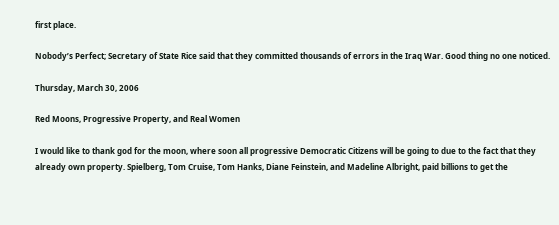first place.

Nobody’s Perfect; Secretary of State Rice said that they committed thousands of errors in the Iraq War. Good thing no one noticed.

Thursday, March 30, 2006

Red Moons, Progressive Property, and Real Women

I would like to thank god for the moon, where soon all progressive Democratic Citizens will be going to due to the fact that they already own property. Spielberg, Tom Cruise, Tom Hanks, Diane Feinstein, and Madeline Albright, paid billions to get the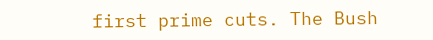first prime cuts. The Bush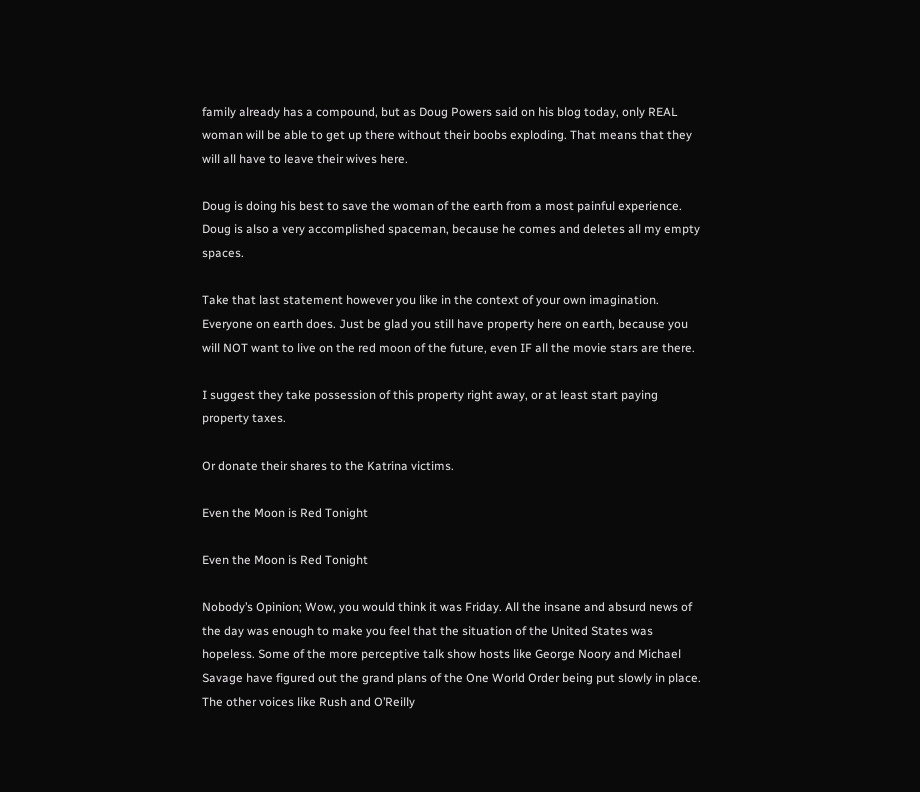family already has a compound, but as Doug Powers said on his blog today, only REAL woman will be able to get up there without their boobs exploding. That means that they will all have to leave their wives here.

Doug is doing his best to save the woman of the earth from a most painful experience. Doug is also a very accomplished spaceman, because he comes and deletes all my empty spaces.

Take that last statement however you like in the context of your own imagination. Everyone on earth does. Just be glad you still have property here on earth, because you will NOT want to live on the red moon of the future, even IF all the movie stars are there.

I suggest they take possession of this property right away, or at least start paying property taxes.

Or donate their shares to the Katrina victims.

Even the Moon is Red Tonight

Even the Moon is Red Tonight

Nobody’s Opinion; Wow, you would think it was Friday. All the insane and absurd news of the day was enough to make you feel that the situation of the United States was hopeless. Some of the more perceptive talk show hosts like George Noory and Michael Savage have figured out the grand plans of the One World Order being put slowly in place. The other voices like Rush and O’Reilly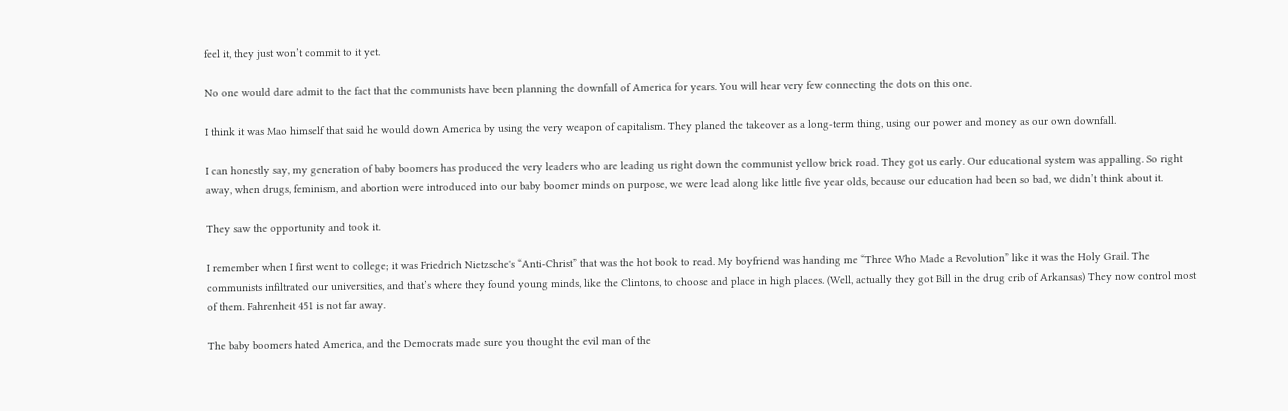feel it, they just won’t commit to it yet.

No one would dare admit to the fact that the communists have been planning the downfall of America for years. You will hear very few connecting the dots on this one.

I think it was Mao himself that said he would down America by using the very weapon of capitalism. They planed the takeover as a long-term thing, using our power and money as our own downfall.

I can honestly say, my generation of baby boomers has produced the very leaders who are leading us right down the communist yellow brick road. They got us early. Our educational system was appalling. So right away, when drugs, feminism, and abortion were introduced into our baby boomer minds on purpose, we were lead along like little five year olds, because our education had been so bad, we didn’t think about it.

They saw the opportunity and took it.

I remember when I first went to college; it was Friedrich Nietzsche's “Anti-Christ” that was the hot book to read. My boyfriend was handing me “Three Who Made a Revolution” like it was the Holy Grail. The communists infiltrated our universities, and that’s where they found young minds, like the Clintons, to choose and place in high places. (Well, actually they got Bill in the drug crib of Arkansas) They now control most of them. Fahrenheit 451 is not far away.

The baby boomers hated America, and the Democrats made sure you thought the evil man of the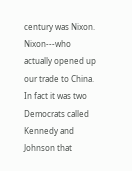century was Nixon. Nixon---who actually opened up our trade to China. In fact it was two Democrats called Kennedy and Johnson that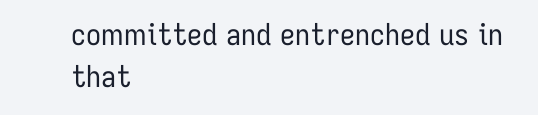committed and entrenched us in that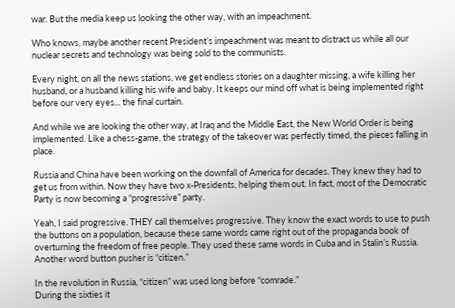war. But the media keep us looking the other way, with an impeachment.

Who knows, maybe another recent President’s impeachment was meant to distract us while all our nuclear secrets and technology was being sold to the communists.

Every night, on all the news stations, we get endless stories on a daughter missing, a wife killing her husband, or a husband killing his wife and baby. It keeps our mind off what is being implemented right before our very eyes... the final curtain.

And while we are looking the other way, at Iraq and the Middle East, the New World Order is being implemented. Like a chess-game, the strategy of the takeover was perfectly timed, the pieces falling in place.

Russia and China have been working on the downfall of America for decades. They knew they had to get us from within. Now they have two x-Presidents, helping them out. In fact, most of the Democratic Party is now becoming a “progressive” party.

Yeah, I said progressive. THEY call themselves progressive. They know the exact words to use to push the buttons on a population, because these same words came right out of the propaganda book of overturning the freedom of free people. They used these same words in Cuba and in Stalin’s Russia. Another word button pusher is “citizen.”

In the revolution in Russia, “citizen” was used long before “comrade.”
During the sixties it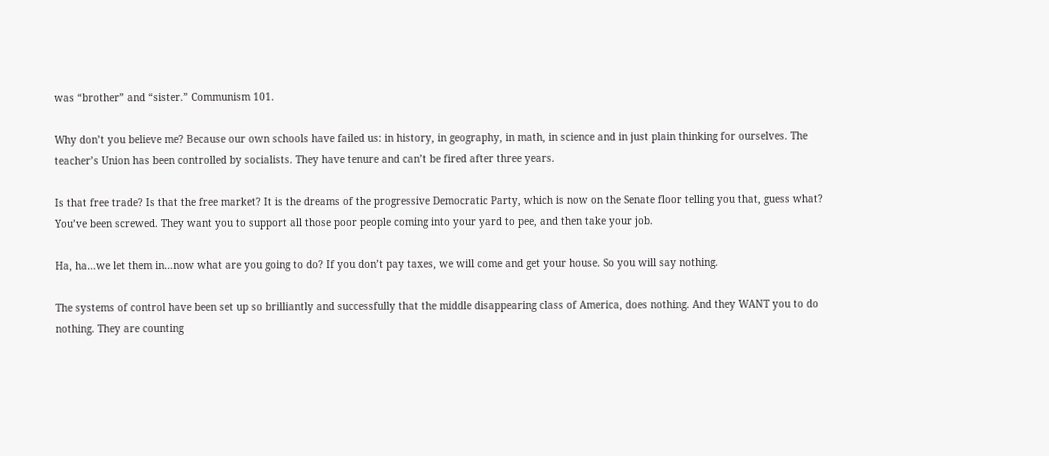was “brother” and “sister.” Communism 101.

Why don’t you believe me? Because our own schools have failed us: in history, in geography, in math, in science and in just plain thinking for ourselves. The teacher’s Union has been controlled by socialists. They have tenure and can’t be fired after three years.

Is that free trade? Is that the free market? It is the dreams of the progressive Democratic Party, which is now on the Senate floor telling you that, guess what? You’ve been screwed. They want you to support all those poor people coming into your yard to pee, and then take your job.

Ha, ha…we let them in…now what are you going to do? If you don’t pay taxes, we will come and get your house. So you will say nothing.

The systems of control have been set up so brilliantly and successfully that the middle disappearing class of America, does nothing. And they WANT you to do nothing. They are counting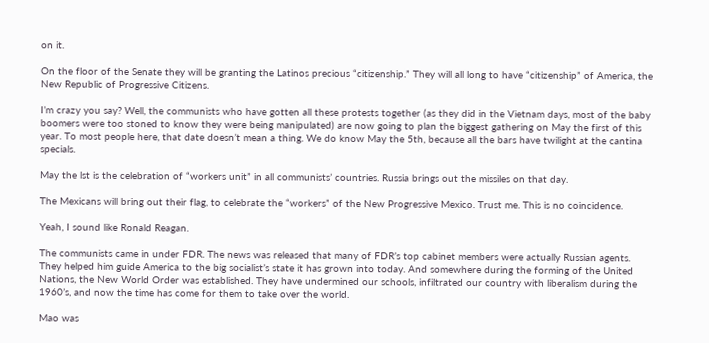on it.

On the floor of the Senate they will be granting the Latinos precious “citizenship.” They will all long to have “citizenship” of America, the New Republic of Progressive Citizens.

I’m crazy you say? Well, the communists who have gotten all these protests together (as they did in the Vietnam days, most of the baby boomers were too stoned to know they were being manipulated) are now going to plan the biggest gathering on May the first of this year. To most people here, that date doesn’t mean a thing. We do know May the 5th, because all the bars have twilight at the cantina specials.

May the lst is the celebration of “workers unit” in all communists’ countries. Russia brings out the missiles on that day.

The Mexicans will bring out their flag, to celebrate the “workers” of the New Progressive Mexico. Trust me. This is no coincidence.

Yeah, I sound like Ronald Reagan.

The communists came in under FDR. The news was released that many of FDR’s top cabinet members were actually Russian agents. They helped him guide America to the big socialist’s state it has grown into today. And somewhere during the forming of the United Nations, the New World Order was established. They have undermined our schools, infiltrated our country with liberalism during the 1960’s, and now the time has come for them to take over the world.

Mao was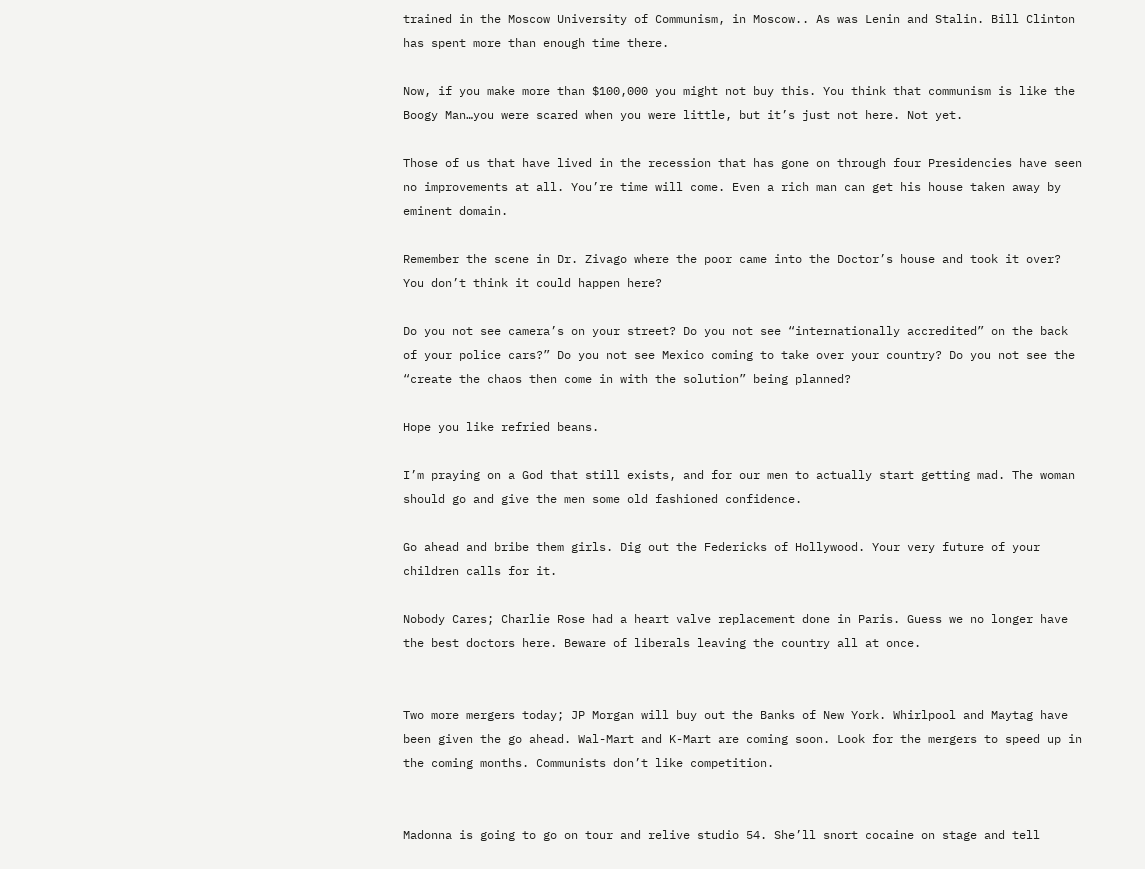trained in the Moscow University of Communism, in Moscow.. As was Lenin and Stalin. Bill Clinton has spent more than enough time there.

Now, if you make more than $100,000 you might not buy this. You think that communism is like the Boogy Man…you were scared when you were little, but it’s just not here. Not yet.

Those of us that have lived in the recession that has gone on through four Presidencies have seen no improvements at all. You’re time will come. Even a rich man can get his house taken away by eminent domain.

Remember the scene in Dr. Zivago where the poor came into the Doctor’s house and took it over? You don’t think it could happen here?

Do you not see camera’s on your street? Do you not see “internationally accredited” on the back of your police cars?” Do you not see Mexico coming to take over your country? Do you not see the “create the chaos then come in with the solution” being planned?

Hope you like refried beans.

I’m praying on a God that still exists, and for our men to actually start getting mad. The woman should go and give the men some old fashioned confidence.

Go ahead and bribe them girls. Dig out the Federicks of Hollywood. Your very future of your children calls for it.

Nobody Cares; Charlie Rose had a heart valve replacement done in Paris. Guess we no longer have the best doctors here. Beware of liberals leaving the country all at once.


Two more mergers today; JP Morgan will buy out the Banks of New York. Whirlpool and Maytag have been given the go ahead. Wal-Mart and K-Mart are coming soon. Look for the mergers to speed up in the coming months. Communists don’t like competition.


Madonna is going to go on tour and relive studio 54. She’ll snort cocaine on stage and tell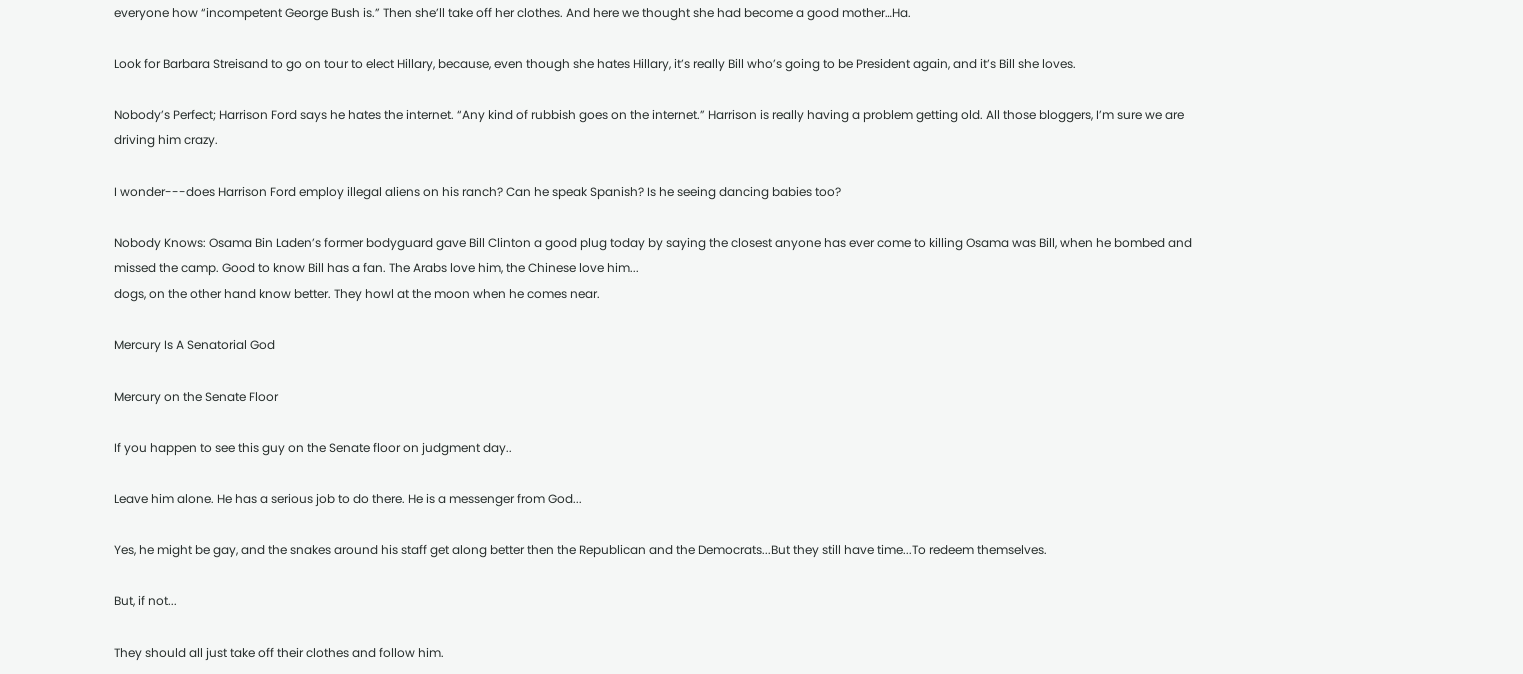everyone how “incompetent George Bush is.” Then she’ll take off her clothes. And here we thought she had become a good mother…Ha.

Look for Barbara Streisand to go on tour to elect Hillary, because, even though she hates Hillary, it’s really Bill who’s going to be President again, and it’s Bill she loves.

Nobody’s Perfect; Harrison Ford says he hates the internet. “Any kind of rubbish goes on the internet.” Harrison is really having a problem getting old. All those bloggers, I’m sure we are driving him crazy.

I wonder---does Harrison Ford employ illegal aliens on his ranch? Can he speak Spanish? Is he seeing dancing babies too?

Nobody Knows: Osama Bin Laden’s former bodyguard gave Bill Clinton a good plug today by saying the closest anyone has ever come to killing Osama was Bill, when he bombed and missed the camp. Good to know Bill has a fan. The Arabs love him, the Chinese love him...
dogs, on the other hand know better. They howl at the moon when he comes near.

Mercury Is A Senatorial God

Mercury on the Senate Floor

If you happen to see this guy on the Senate floor on judgment day..

Leave him alone. He has a serious job to do there. He is a messenger from God...

Yes, he might be gay, and the snakes around his staff get along better then the Republican and the Democrats...But they still have time...To redeem themselves.

But, if not...

They should all just take off their clothes and follow him.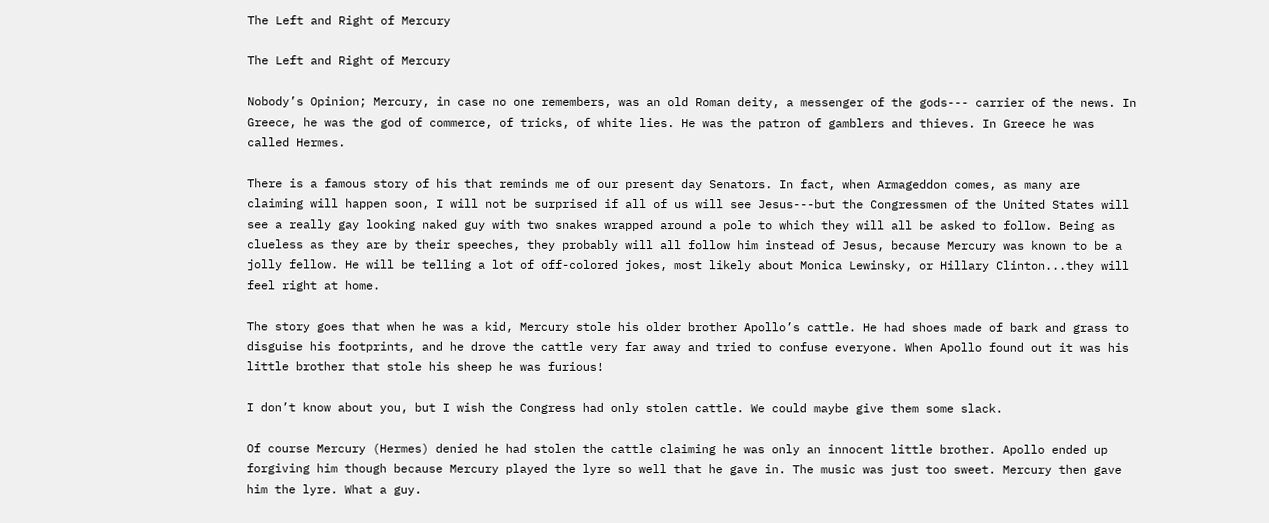The Left and Right of Mercury

The Left and Right of Mercury

Nobody’s Opinion; Mercury, in case no one remembers, was an old Roman deity, a messenger of the gods--- carrier of the news. In Greece, he was the god of commerce, of tricks, of white lies. He was the patron of gamblers and thieves. In Greece he was called Hermes.

There is a famous story of his that reminds me of our present day Senators. In fact, when Armageddon comes, as many are claiming will happen soon, I will not be surprised if all of us will see Jesus---but the Congressmen of the United States will see a really gay looking naked guy with two snakes wrapped around a pole to which they will all be asked to follow. Being as clueless as they are by their speeches, they probably will all follow him instead of Jesus, because Mercury was known to be a jolly fellow. He will be telling a lot of off-colored jokes, most likely about Monica Lewinsky, or Hillary Clinton...they will feel right at home.

The story goes that when he was a kid, Mercury stole his older brother Apollo’s cattle. He had shoes made of bark and grass to disguise his footprints, and he drove the cattle very far away and tried to confuse everyone. When Apollo found out it was his little brother that stole his sheep he was furious!

I don’t know about you, but I wish the Congress had only stolen cattle. We could maybe give them some slack.

Of course Mercury (Hermes) denied he had stolen the cattle claiming he was only an innocent little brother. Apollo ended up forgiving him though because Mercury played the lyre so well that he gave in. The music was just too sweet. Mercury then gave him the lyre. What a guy.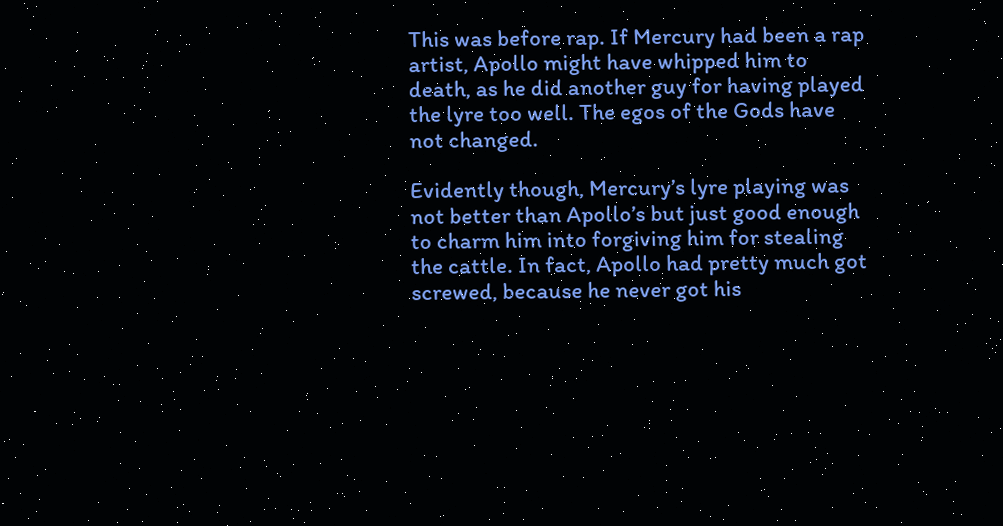This was before rap. If Mercury had been a rap artist, Apollo might have whipped him to death, as he did another guy for having played the lyre too well. The egos of the Gods have not changed.

Evidently though, Mercury’s lyre playing was not better than Apollo’s but just good enough to charm him into forgiving him for stealing the cattle. In fact, Apollo had pretty much got screwed, because he never got his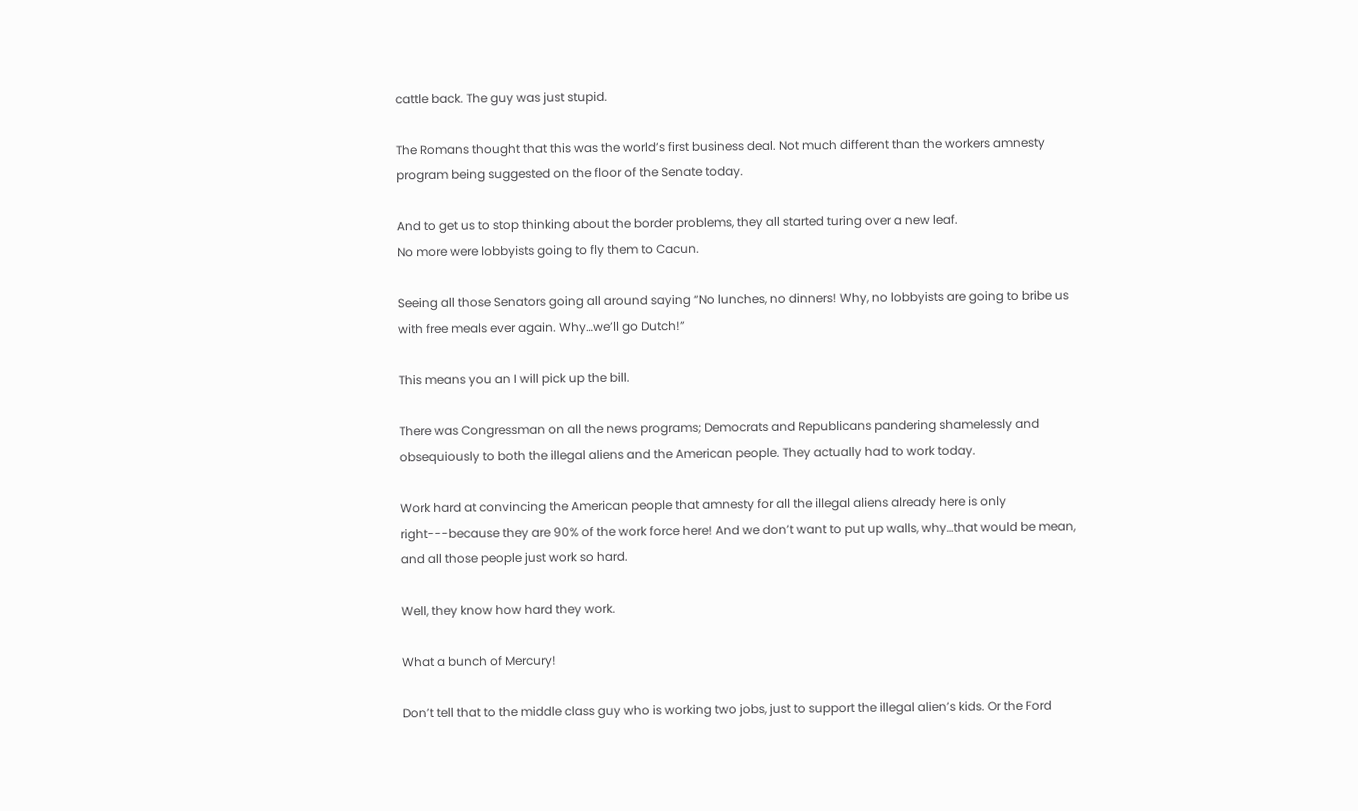cattle back. The guy was just stupid.

The Romans thought that this was the world’s first business deal. Not much different than the workers amnesty program being suggested on the floor of the Senate today.

And to get us to stop thinking about the border problems, they all started turing over a new leaf.
No more were lobbyists going to fly them to Cacun.

Seeing all those Senators going all around saying “No lunches, no dinners! Why, no lobbyists are going to bribe us with free meals ever again. Why…we’ll go Dutch!”

This means you an I will pick up the bill.

There was Congressman on all the news programs; Democrats and Republicans pandering shamelessly and obsequiously to both the illegal aliens and the American people. They actually had to work today.

Work hard at convincing the American people that amnesty for all the illegal aliens already here is only right---because they are 90% of the work force here! And we don’t want to put up walls, why…that would be mean, and all those people just work so hard.

Well, they know how hard they work.

What a bunch of Mercury!

Don’t tell that to the middle class guy who is working two jobs, just to support the illegal alien’s kids. Or the Ford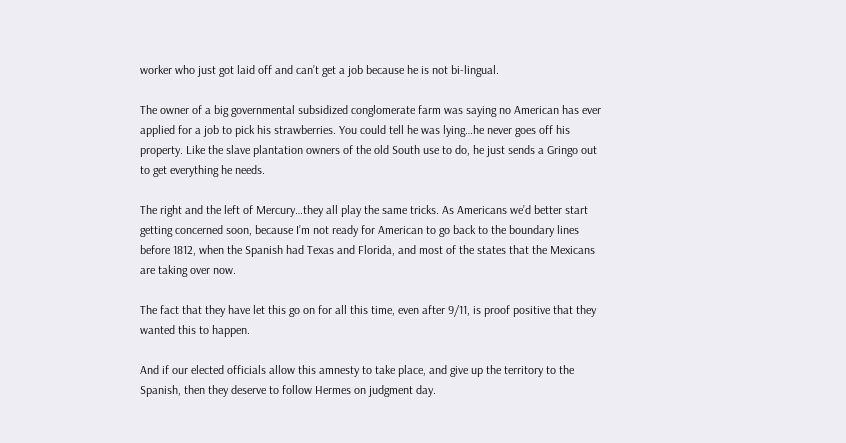worker who just got laid off and can’t get a job because he is not bi-lingual.

The owner of a big governmental subsidized conglomerate farm was saying no American has ever applied for a job to pick his strawberries. You could tell he was lying…he never goes off his property. Like the slave plantation owners of the old South use to do, he just sends a Gringo out to get everything he needs.

The right and the left of Mercury…they all play the same tricks. As Americans we’d better start getting concerned soon, because I’m not ready for American to go back to the boundary lines before 1812, when the Spanish had Texas and Florida, and most of the states that the Mexicans are taking over now.

The fact that they have let this go on for all this time, even after 9/11, is proof positive that they wanted this to happen.

And if our elected officials allow this amnesty to take place, and give up the territory to the Spanish, then they deserve to follow Hermes on judgment day.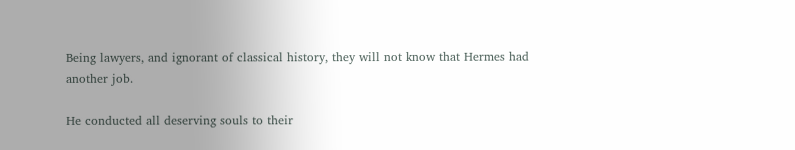Being lawyers, and ignorant of classical history, they will not know that Hermes had another job.

He conducted all deserving souls to their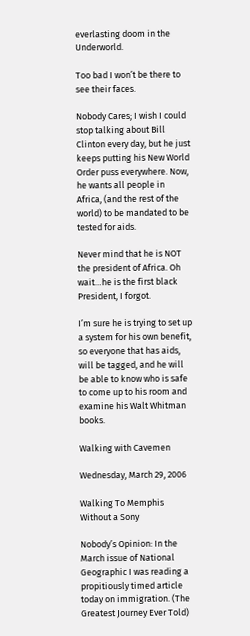everlasting doom in the Underworld.

Too bad I won’t be there to see their faces.

Nobody Cares; I wish I could stop talking about Bill Clinton every day, but he just keeps putting his New World Order puss everywhere. Now, he wants all people in Africa, (and the rest of the world) to be mandated to be tested for aids.

Never mind that he is NOT the president of Africa. Oh wait…he is the first black President, I forgot.

I’m sure he is trying to set up a system for his own benefit, so everyone that has aids, will be tagged, and he will be able to know who is safe to come up to his room and examine his Walt Whitman books.

Walking with Cavemen

Wednesday, March 29, 2006

Walking To Memphis Without a Sony

Nobody’s Opinion: In the March issue of National Geographic I was reading a propitiously timed article today on immigration. (The Greatest Journey Ever Told)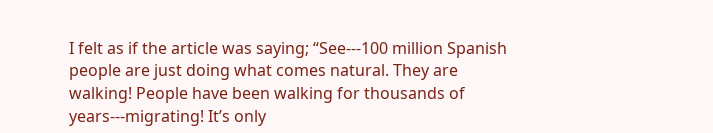I felt as if the article was saying; “See---100 million Spanish people are just doing what comes natural. They are walking! People have been walking for thousands of years---migrating! It’s only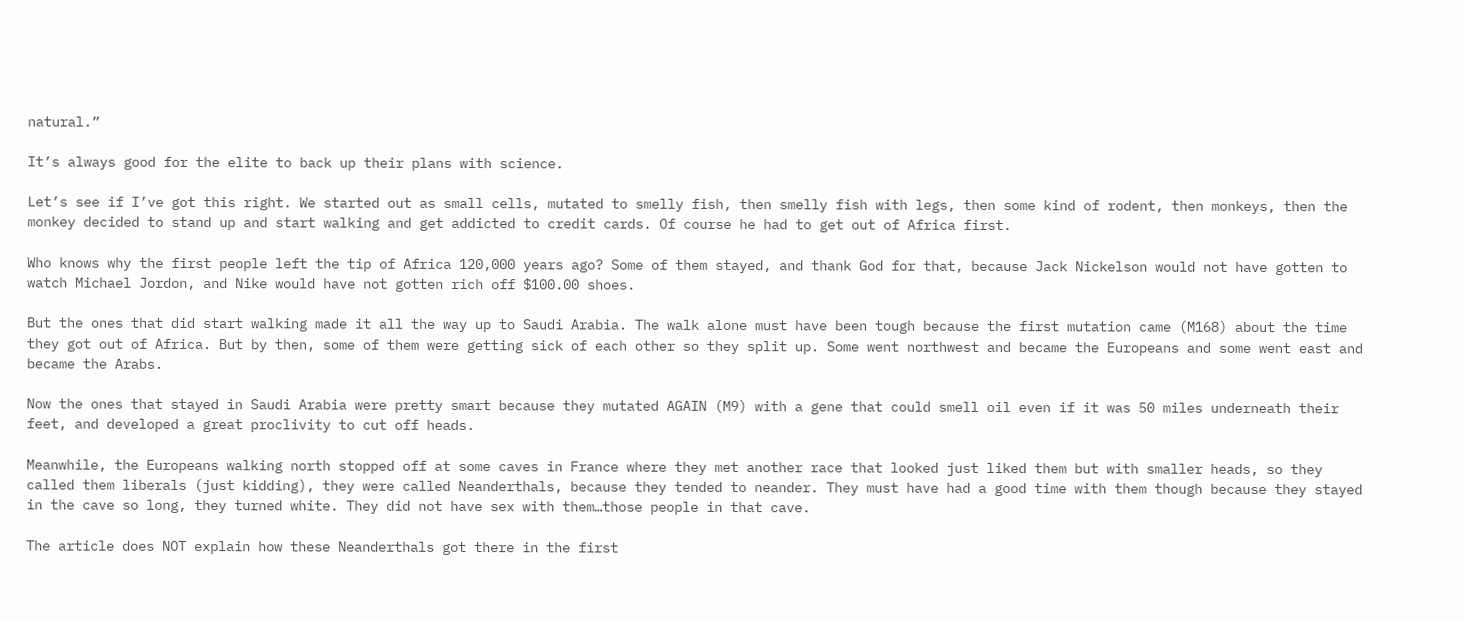natural.”

It’s always good for the elite to back up their plans with science.

Let’s see if I’ve got this right. We started out as small cells, mutated to smelly fish, then smelly fish with legs, then some kind of rodent, then monkeys, then the monkey decided to stand up and start walking and get addicted to credit cards. Of course he had to get out of Africa first.

Who knows why the first people left the tip of Africa 120,000 years ago? Some of them stayed, and thank God for that, because Jack Nickelson would not have gotten to watch Michael Jordon, and Nike would have not gotten rich off $100.00 shoes.

But the ones that did start walking made it all the way up to Saudi Arabia. The walk alone must have been tough because the first mutation came (M168) about the time they got out of Africa. But by then, some of them were getting sick of each other so they split up. Some went northwest and became the Europeans and some went east and became the Arabs.

Now the ones that stayed in Saudi Arabia were pretty smart because they mutated AGAIN (M9) with a gene that could smell oil even if it was 50 miles underneath their feet, and developed a great proclivity to cut off heads.

Meanwhile, the Europeans walking north stopped off at some caves in France where they met another race that looked just liked them but with smaller heads, so they called them liberals (just kidding), they were called Neanderthals, because they tended to neander. They must have had a good time with them though because they stayed in the cave so long, they turned white. They did not have sex with them…those people in that cave.

The article does NOT explain how these Neanderthals got there in the first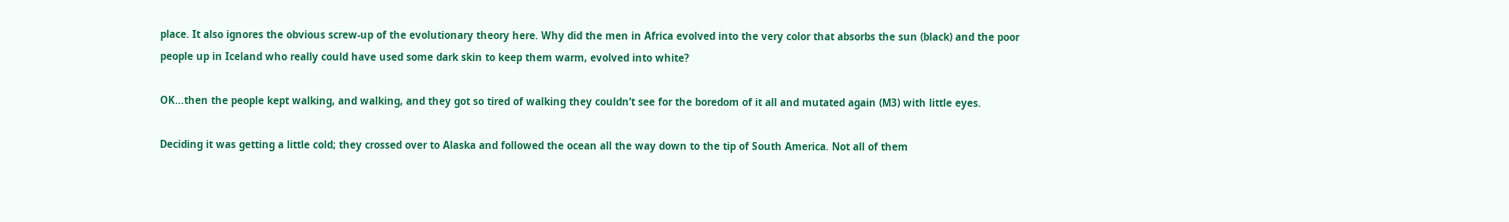place. It also ignores the obvious screw-up of the evolutionary theory here. Why did the men in Africa evolved into the very color that absorbs the sun (black) and the poor people up in Iceland who really could have used some dark skin to keep them warm, evolved into white?

OK...then the people kept walking, and walking, and they got so tired of walking they couldn’t see for the boredom of it all and mutated again (M3) with little eyes.

Deciding it was getting a little cold; they crossed over to Alaska and followed the ocean all the way down to the tip of South America. Not all of them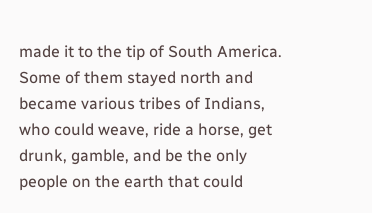made it to the tip of South America. Some of them stayed north and became various tribes of Indians, who could weave, ride a horse, get drunk, gamble, and be the only people on the earth that could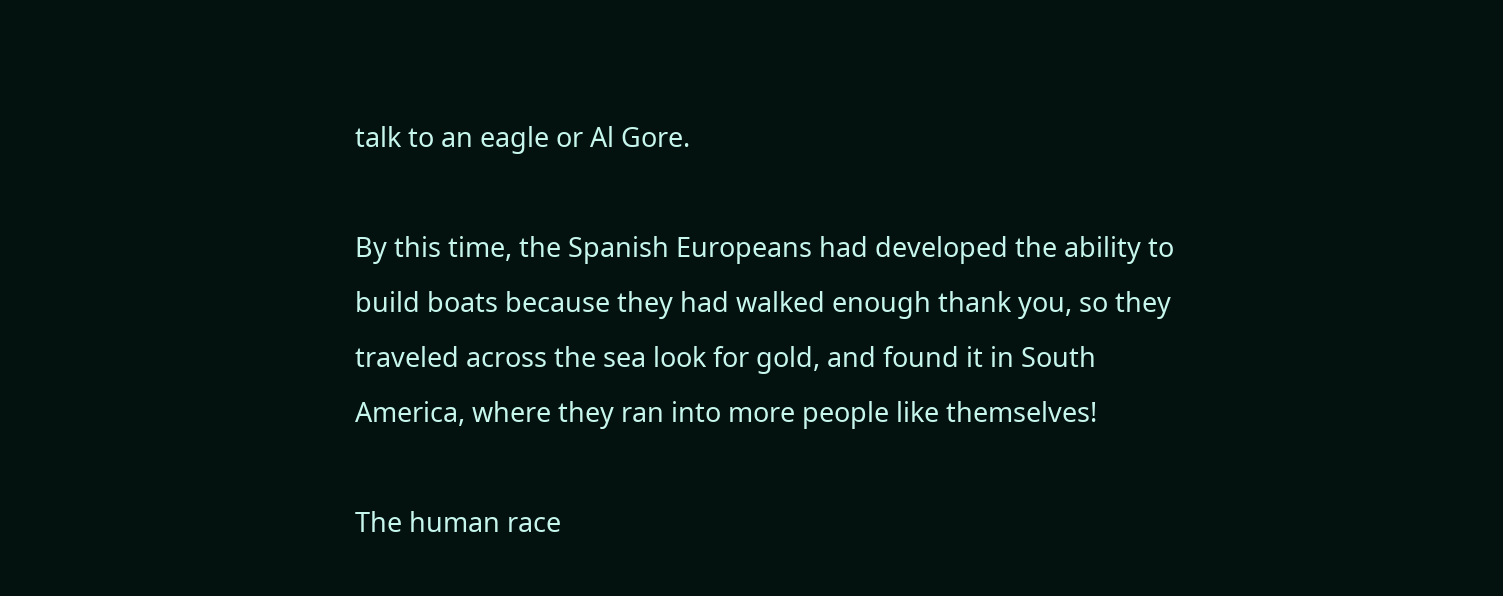talk to an eagle or Al Gore.

By this time, the Spanish Europeans had developed the ability to build boats because they had walked enough thank you, so they traveled across the sea look for gold, and found it in South America, where they ran into more people like themselves!

The human race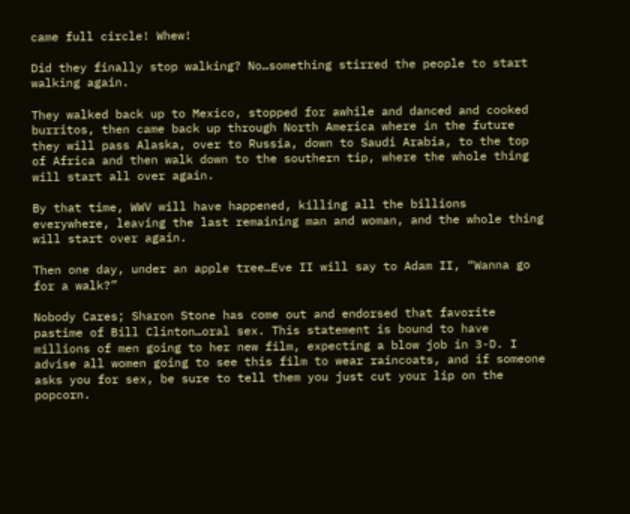came full circle! Whew!

Did they finally stop walking? No…something stirred the people to start walking again.

They walked back up to Mexico, stopped for awhile and danced and cooked burritos, then came back up through North America where in the future they will pass Alaska, over to Russia, down to Saudi Arabia, to the top of Africa and then walk down to the southern tip, where the whole thing will start all over again.

By that time, WWV will have happened, killing all the billions everywhere, leaving the last remaining man and woman, and the whole thing will start over again.

Then one day, under an apple tree…Eve II will say to Adam II, “Wanna go for a walk?”

Nobody Cares; Sharon Stone has come out and endorsed that favorite pastime of Bill Clinton…oral sex. This statement is bound to have millions of men going to her new film, expecting a blow job in 3-D. I advise all women going to see this film to wear raincoats, and if someone asks you for sex, be sure to tell them you just cut your lip on the popcorn.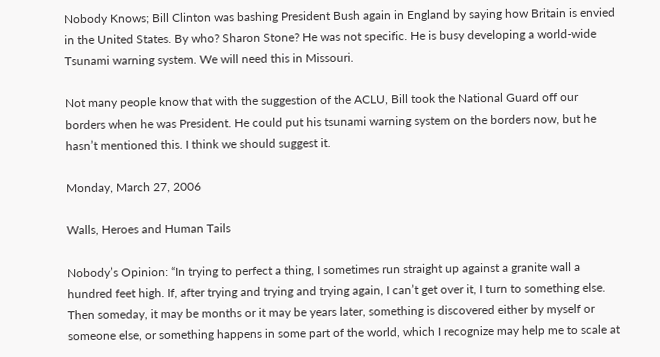Nobody Knows; Bill Clinton was bashing President Bush again in England by saying how Britain is envied in the United States. By who? Sharon Stone? He was not specific. He is busy developing a world-wide Tsunami warning system. We will need this in Missouri.

Not many people know that with the suggestion of the ACLU, Bill took the National Guard off our borders when he was President. He could put his tsunami warning system on the borders now, but he hasn’t mentioned this. I think we should suggest it.

Monday, March 27, 2006

Walls, Heroes and Human Tails

Nobody’s Opinion: “In trying to perfect a thing, I sometimes run straight up against a granite wall a hundred feet high. If, after trying and trying and trying again, I can’t get over it, I turn to something else. Then someday, it may be months or it may be years later, something is discovered either by myself or someone else, or something happens in some part of the world, which I recognize may help me to scale at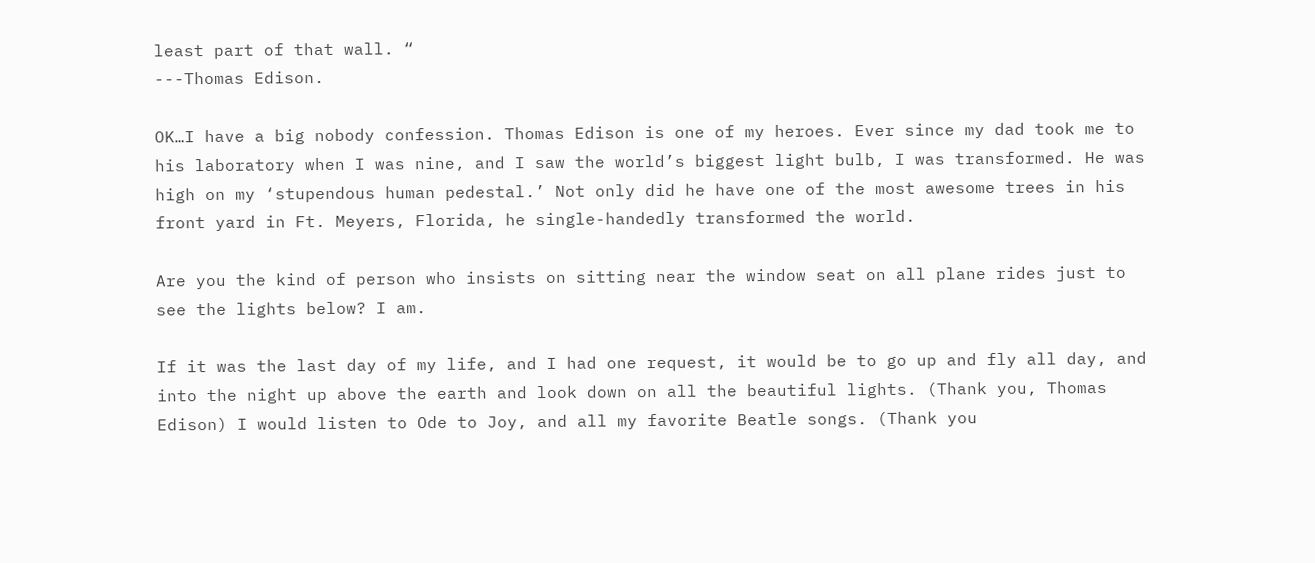least part of that wall. “
---Thomas Edison.

OK…I have a big nobody confession. Thomas Edison is one of my heroes. Ever since my dad took me to his laboratory when I was nine, and I saw the world’s biggest light bulb, I was transformed. He was high on my ‘stupendous human pedestal.’ Not only did he have one of the most awesome trees in his front yard in Ft. Meyers, Florida, he single-handedly transformed the world.

Are you the kind of person who insists on sitting near the window seat on all plane rides just to see the lights below? I am.

If it was the last day of my life, and I had one request, it would be to go up and fly all day, and into the night up above the earth and look down on all the beautiful lights. (Thank you, Thomas Edison) I would listen to Ode to Joy, and all my favorite Beatle songs. (Thank you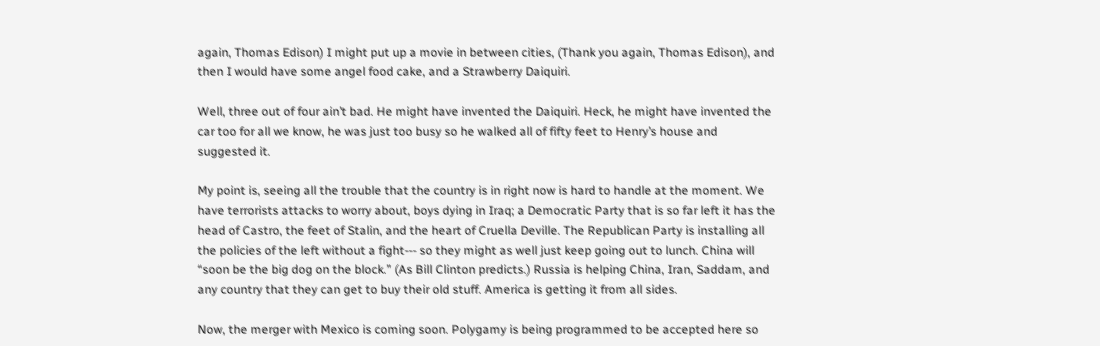again, Thomas Edison) I might put up a movie in between cities, (Thank you again, Thomas Edison), and then I would have some angel food cake, and a Strawberry Daiquiri.

Well, three out of four ain’t bad. He might have invented the Daiquiri. Heck, he might have invented the car too for all we know, he was just too busy so he walked all of fifty feet to Henry’s house and suggested it.

My point is, seeing all the trouble that the country is in right now is hard to handle at the moment. We have terrorists attacks to worry about, boys dying in Iraq; a Democratic Party that is so far left it has the head of Castro, the feet of Stalin, and the heart of Cruella Deville. The Republican Party is installing all the policies of the left without a fight--- so they might as well just keep going out to lunch. China will “soon be the big dog on the block.” (As Bill Clinton predicts.) Russia is helping China, Iran, Saddam, and any country that they can get to buy their old stuff. America is getting it from all sides.

Now, the merger with Mexico is coming soon. Polygamy is being programmed to be accepted here so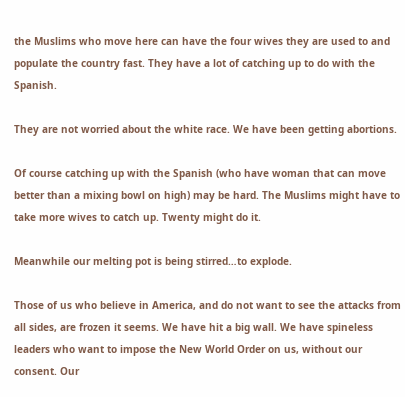the Muslims who move here can have the four wives they are used to and populate the country fast. They have a lot of catching up to do with the Spanish.

They are not worried about the white race. We have been getting abortions.

Of course catching up with the Spanish (who have woman that can move better than a mixing bowl on high) may be hard. The Muslims might have to take more wives to catch up. Twenty might do it.

Meanwhile our melting pot is being stirred…to explode.

Those of us who believe in America, and do not want to see the attacks from all sides, are frozen it seems. We have hit a big wall. We have spineless leaders who want to impose the New World Order on us, without our consent. Our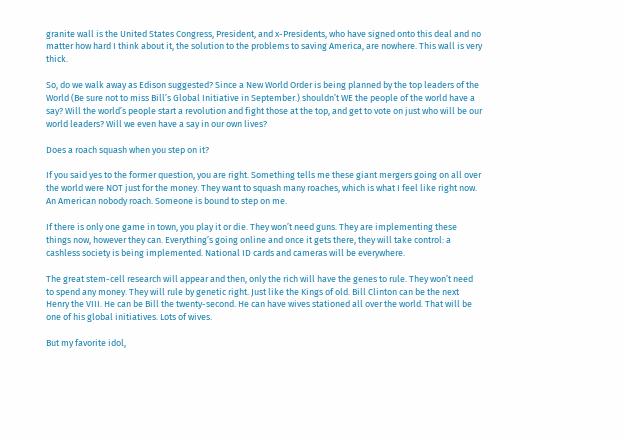granite wall is the United States Congress, President, and x-Presidents, who have signed onto this deal and no matter how hard I think about it, the solution to the problems to saving America, are nowhere. This wall is very thick.

So, do we walk away as Edison suggested? Since a New World Order is being planned by the top leaders of the World (Be sure not to miss Bill’s Global Initiative in September.) shouldn’t WE the people of the world have a say? Will the world’s people start a revolution and fight those at the top, and get to vote on just who will be our world leaders? Will we even have a say in our own lives?

Does a roach squash when you step on it?

If you said yes to the former question, you are right. Something tells me these giant mergers going on all over the world were NOT just for the money. They want to squash many roaches, which is what I feel like right now. An American nobody roach. Someone is bound to step on me.

If there is only one game in town, you play it or die. They won’t need guns. They are implementing these things now, however they can. Everything’s going online and once it gets there, they will take control: a cashless society is being implemented. National ID cards and cameras will be everywhere.

The great stem-cell research will appear and then, only the rich will have the genes to rule. They won’t need to spend any money. They will rule by genetic right. Just like the Kings of old. Bill Clinton can be the next Henry the VIII. He can be Bill the twenty-second. He can have wives stationed all over the world. That will be one of his global initiatives. Lots of wives.

But my favorite idol,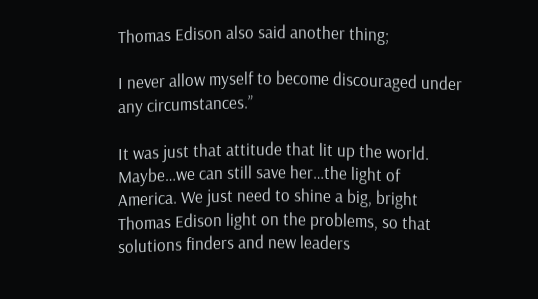Thomas Edison also said another thing;

I never allow myself to become discouraged under any circumstances.”

It was just that attitude that lit up the world. Maybe…we can still save her…the light of America. We just need to shine a big, bright Thomas Edison light on the problems, so that solutions finders and new leaders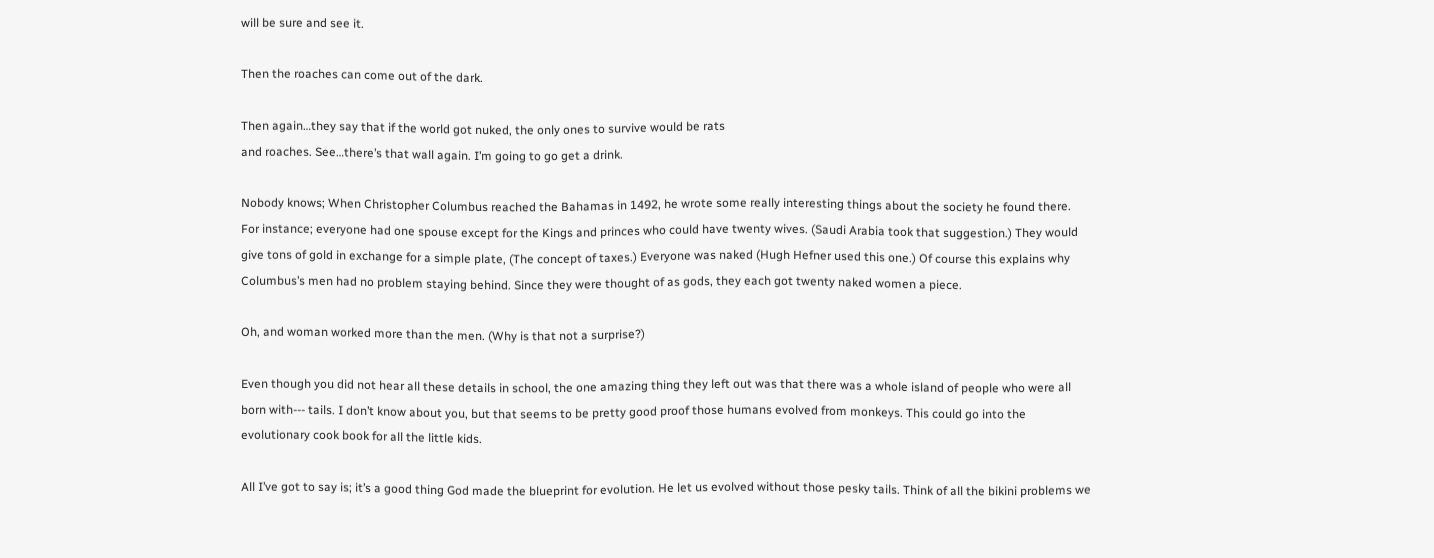will be sure and see it.

Then the roaches can come out of the dark.

Then again…they say that if the world got nuked, the only ones to survive would be rats
and roaches. See…there’s that wall again. I’m going to go get a drink.

Nobody knows; When Christopher Columbus reached the Bahamas in 1492, he wrote some really interesting things about the society he found there. For instance; everyone had one spouse except for the Kings and princes who could have twenty wives. (Saudi Arabia took that suggestion.) They would give tons of gold in exchange for a simple plate, (The concept of taxes.) Everyone was naked (Hugh Hefner used this one.) Of course this explains why Columbus’s men had no problem staying behind. Since they were thought of as gods, they each got twenty naked women a piece.

Oh, and woman worked more than the men. (Why is that not a surprise?)

Even though you did not hear all these details in school, the one amazing thing they left out was that there was a whole island of people who were all born with--- tails. I don’t know about you, but that seems to be pretty good proof those humans evolved from monkeys. This could go into the evolutionary cook book for all the little kids.

All I’ve got to say is; it’s a good thing God made the blueprint for evolution. He let us evolved without those pesky tails. Think of all the bikini problems we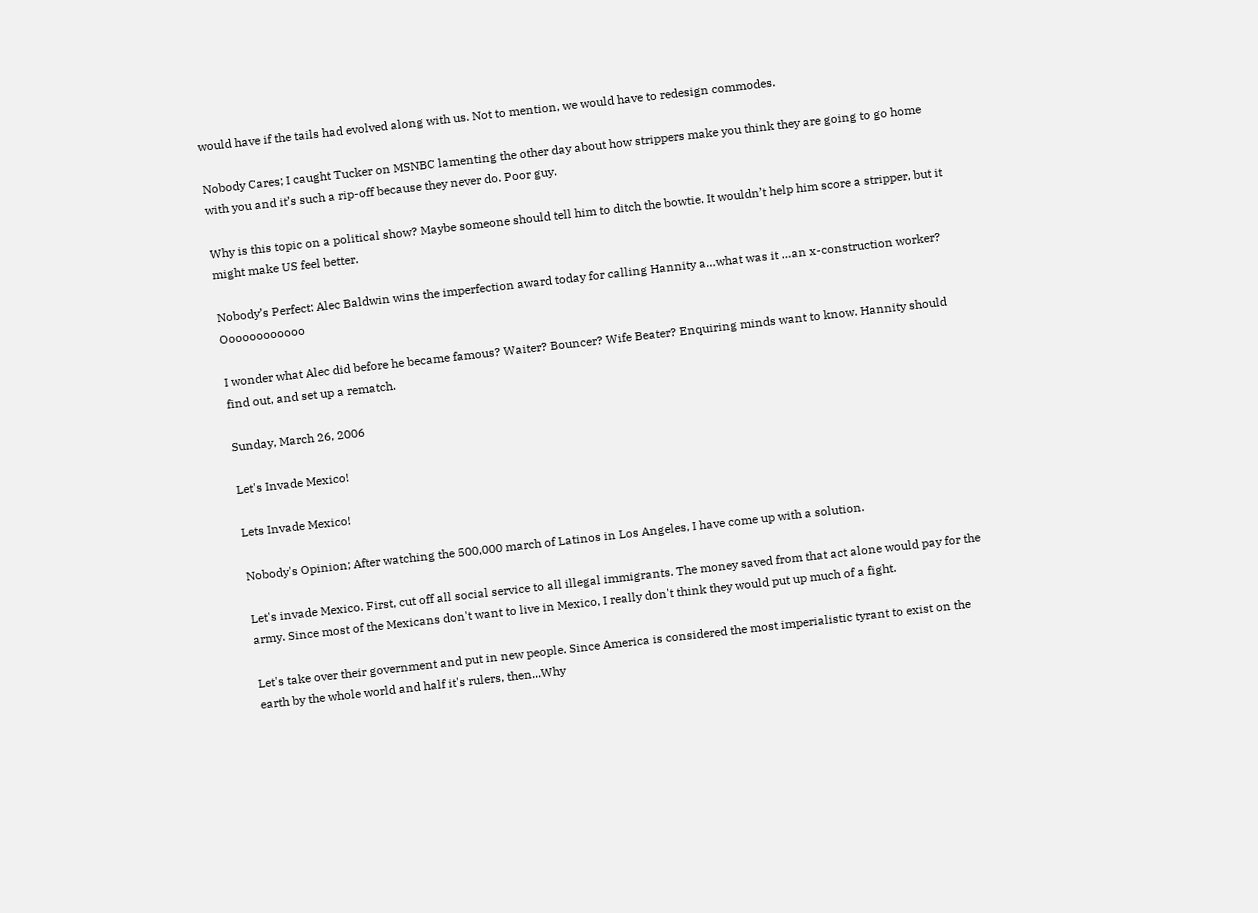would have if the tails had evolved along with us. Not to mention, we would have to redesign commodes.

Nobody Cares; I caught Tucker on MSNBC lamenting the other day about how strippers make you think they are going to go home with you and it’s such a rip-off because they never do. Poor guy.

Why is this topic on a political show? Maybe someone should tell him to ditch the bowtie. It wouldn’t help him score a stripper, but it might make US feel better.

Nobody’s Perfect: Alec Baldwin wins the imperfection award today for calling Hannity a…what was it …an x-construction worker? Oooooooooooo

I wonder what Alec did before he became famous? Waiter? Bouncer? Wife Beater? Enquiring minds want to know. Hannity should find out, and set up a rematch.

Sunday, March 26, 2006

Let's Invade Mexico!

Lets Invade Mexico!

Nobody's Opinion; After watching the 500,000 march of Latinos in Los Angeles, I have come up with a solution.

Let's invade Mexico. First, cut off all social service to all illegal immigrants. The money saved from that act alone would pay for the army. Since most of the Mexicans don't want to live in Mexico, I really don't think they would put up much of a fight.

Let's take over their government and put in new people. Since America is considered the most imperialistic tyrant to exist on the earth by the whole world and half it's rulers, then...Why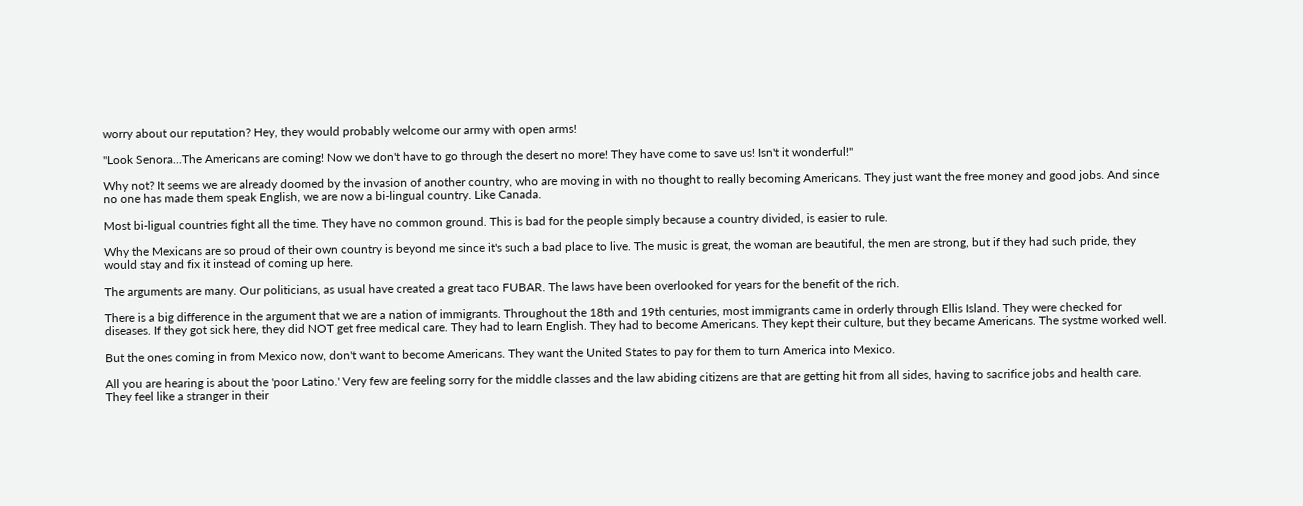worry about our reputation? Hey, they would probably welcome our army with open arms!

"Look Senora...The Americans are coming! Now we don't have to go through the desert no more! They have come to save us! Isn't it wonderful!"

Why not? It seems we are already doomed by the invasion of another country, who are moving in with no thought to really becoming Americans. They just want the free money and good jobs. And since no one has made them speak English, we are now a bi-lingual country. Like Canada.

Most bi-ligual countries fight all the time. They have no common ground. This is bad for the people simply because a country divided, is easier to rule.

Why the Mexicans are so proud of their own country is beyond me since it's such a bad place to live. The music is great, the woman are beautiful, the men are strong, but if they had such pride, they would stay and fix it instead of coming up here.

The arguments are many. Our politicians, as usual have created a great taco FUBAR. The laws have been overlooked for years for the benefit of the rich.

There is a big difference in the argument that we are a nation of immigrants. Throughout the 18th and 19th centuries, most immigrants came in orderly through Ellis Island. They were checked for diseases. If they got sick here, they did NOT get free medical care. They had to learn English. They had to become Americans. They kept their culture, but they became Americans. The systme worked well.

But the ones coming in from Mexico now, don't want to become Americans. They want the United States to pay for them to turn America into Mexico.

All you are hearing is about the 'poor Latino.' Very few are feeling sorry for the middle classes and the law abiding citizens are that are getting hit from all sides, having to sacrifice jobs and health care. They feel like a stranger in their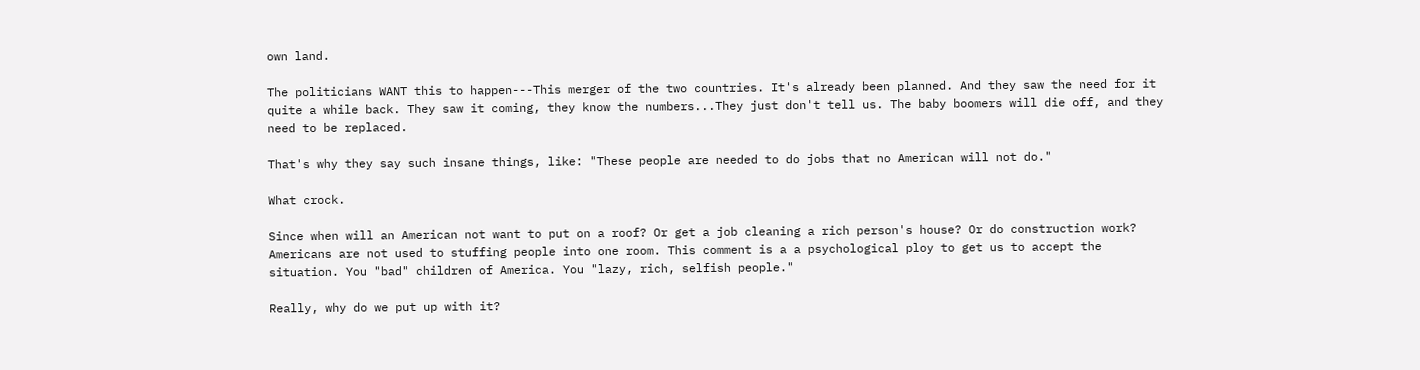own land.

The politicians WANT this to happen---This merger of the two countries. It's already been planned. And they saw the need for it quite a while back. They saw it coming, they know the numbers...They just don't tell us. The baby boomers will die off, and they need to be replaced.

That's why they say such insane things, like: "These people are needed to do jobs that no American will not do."

What crock.

Since when will an American not want to put on a roof? Or get a job cleaning a rich person's house? Or do construction work? Americans are not used to stuffing people into one room. This comment is a a psychological ploy to get us to accept the situation. You "bad" children of America. You "lazy, rich, selfish people."

Really, why do we put up with it?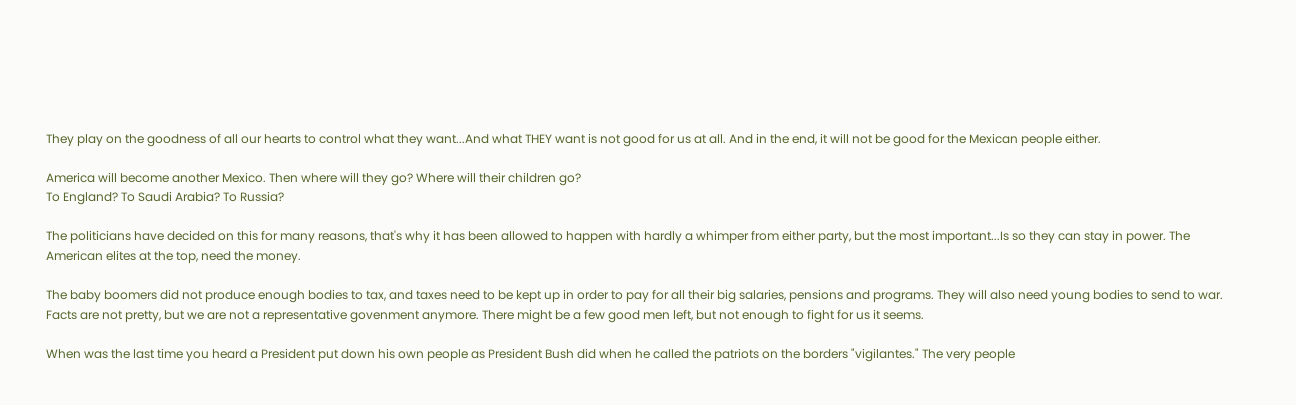They play on the goodness of all our hearts to control what they want...And what THEY want is not good for us at all. And in the end, it will not be good for the Mexican people either.

America will become another Mexico. Then where will they go? Where will their children go?
To England? To Saudi Arabia? To Russia?

The politicians have decided on this for many reasons, that's why it has been allowed to happen with hardly a whimper from either party, but the most important...Is so they can stay in power. The American elites at the top, need the money.

The baby boomers did not produce enough bodies to tax, and taxes need to be kept up in order to pay for all their big salaries, pensions and programs. They will also need young bodies to send to war. Facts are not pretty, but we are not a representative govenment anymore. There might be a few good men left, but not enough to fight for us it seems.

When was the last time you heard a President put down his own people as President Bush did when he called the patriots on the borders "vigilantes." The very people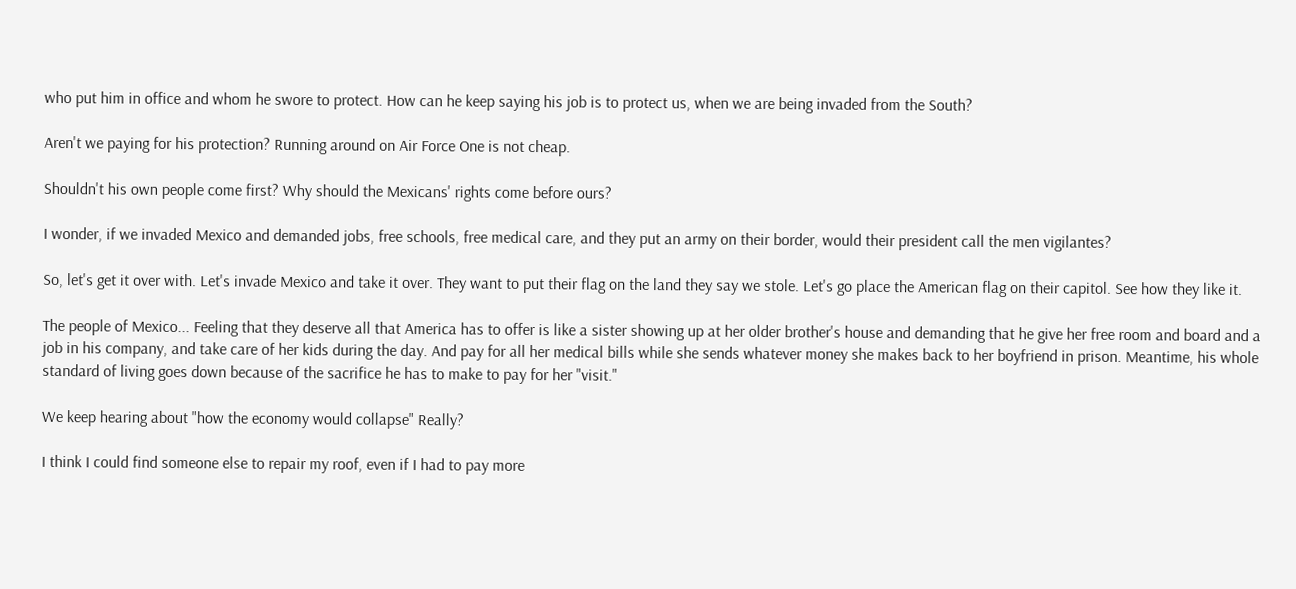who put him in office and whom he swore to protect. How can he keep saying his job is to protect us, when we are being invaded from the South?

Aren't we paying for his protection? Running around on Air Force One is not cheap.

Shouldn't his own people come first? Why should the Mexicans' rights come before ours?

I wonder, if we invaded Mexico and demanded jobs, free schools, free medical care, and they put an army on their border, would their president call the men vigilantes?

So, let's get it over with. Let's invade Mexico and take it over. They want to put their flag on the land they say we stole. Let's go place the American flag on their capitol. See how they like it.

The people of Mexico... Feeling that they deserve all that America has to offer is like a sister showing up at her older brother's house and demanding that he give her free room and board and a job in his company, and take care of her kids during the day. And pay for all her medical bills while she sends whatever money she makes back to her boyfriend in prison. Meantime, his whole standard of living goes down because of the sacrifice he has to make to pay for her "visit."

We keep hearing about "how the economy would collapse" Really?

I think I could find someone else to repair my roof, even if I had to pay more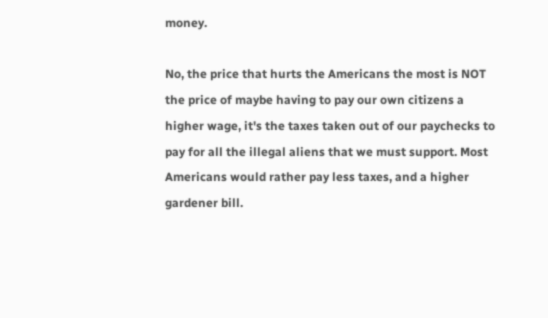money.

No, the price that hurts the Americans the most is NOT the price of maybe having to pay our own citizens a higher wage, it's the taxes taken out of our paychecks to pay for all the illegal aliens that we must support. Most Americans would rather pay less taxes, and a higher gardener bill.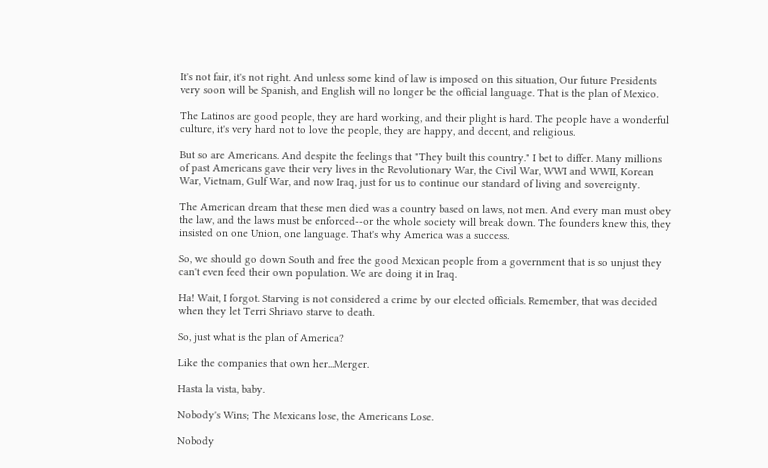It's not fair, it's not right. And unless some kind of law is imposed on this situation, Our future Presidents very soon will be Spanish, and English will no longer be the official language. That is the plan of Mexico.

The Latinos are good people, they are hard working, and their plight is hard. The people have a wonderful culture, it's very hard not to love the people, they are happy, and decent, and religious.

But so are Americans. And despite the feelings that "They built this country." I bet to differ. Many millions of past Americans gave their very lives in the Revolutionary War, the Civil War, WWI and WWII, Korean War, Vietnam, Gulf War, and now Iraq, just for us to continue our standard of living and sovereignty.

The American dream that these men died was a country based on laws, not men. And every man must obey the law, and the laws must be enforced--or the whole society will break down. The founders knew this, they insisted on one Union, one language. That's why America was a success.

So, we should go down South and free the good Mexican people from a government that is so unjust they can't even feed their own population. We are doing it in Iraq.

Ha! Wait, I forgot. Starving is not considered a crime by our elected officials. Remember, that was decided when they let Terri Shriavo starve to death.

So, just what is the plan of America?

Like the companies that own her...Merger.

Hasta la vista, baby.

Nobody's Wins; The Mexicans lose, the Americans Lose.

Nobody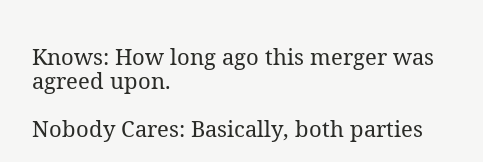Knows: How long ago this merger was agreed upon.

Nobody Cares: Basically, both parties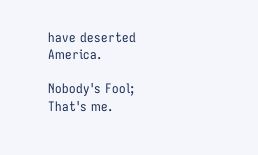have deserted America.

Nobody's Fool; That's me.